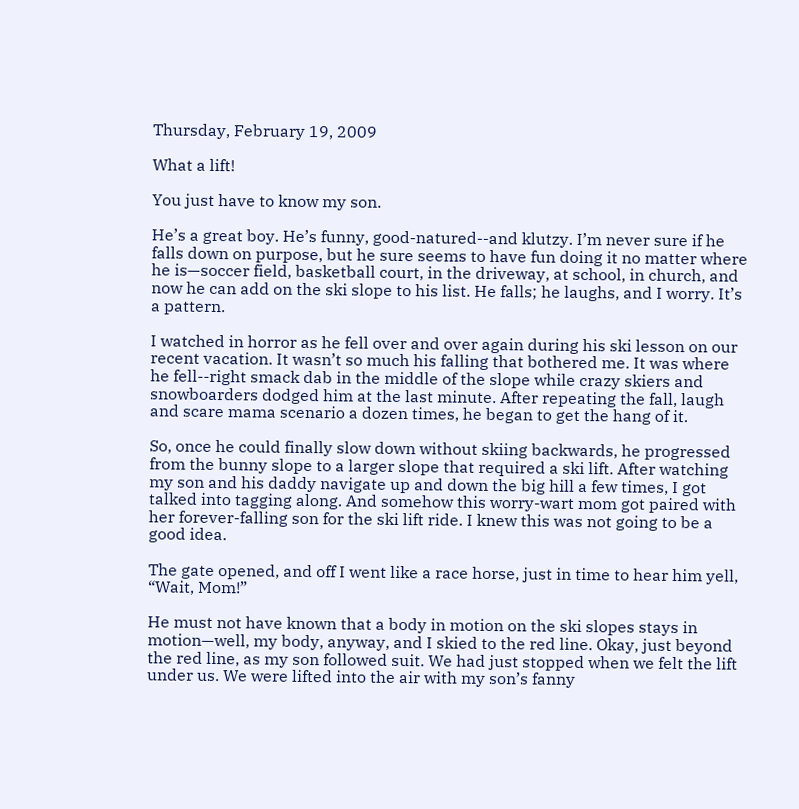Thursday, February 19, 2009

What a lift!

You just have to know my son.

He’s a great boy. He’s funny, good-natured--and klutzy. I’m never sure if he falls down on purpose, but he sure seems to have fun doing it no matter where he is—soccer field, basketball court, in the driveway, at school, in church, and now he can add on the ski slope to his list. He falls; he laughs, and I worry. It’s a pattern.

I watched in horror as he fell over and over again during his ski lesson on our recent vacation. It wasn’t so much his falling that bothered me. It was where he fell--right smack dab in the middle of the slope while crazy skiers and snowboarders dodged him at the last minute. After repeating the fall, laugh and scare mama scenario a dozen times, he began to get the hang of it.

So, once he could finally slow down without skiing backwards, he progressed from the bunny slope to a larger slope that required a ski lift. After watching my son and his daddy navigate up and down the big hill a few times, I got talked into tagging along. And somehow this worry-wart mom got paired with her forever-falling son for the ski lift ride. I knew this was not going to be a good idea.

The gate opened, and off I went like a race horse, just in time to hear him yell, “Wait, Mom!”

He must not have known that a body in motion on the ski slopes stays in motion—well, my body, anyway, and I skied to the red line. Okay, just beyond the red line, as my son followed suit. We had just stopped when we felt the lift under us. We were lifted into the air with my son’s fanny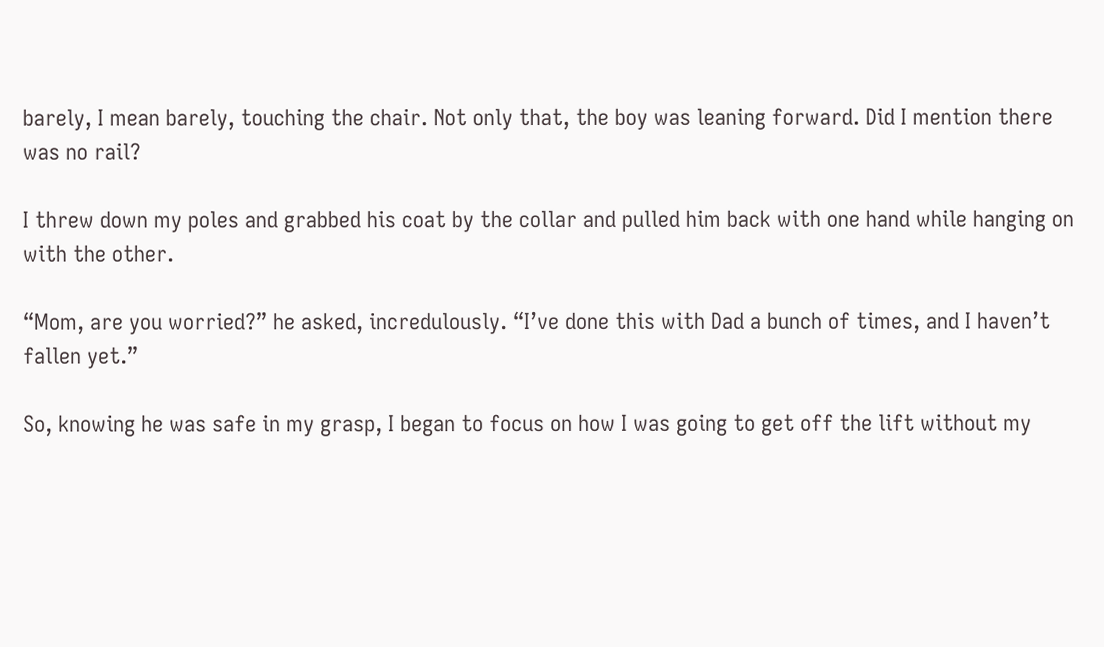barely, I mean barely, touching the chair. Not only that, the boy was leaning forward. Did I mention there was no rail?

I threw down my poles and grabbed his coat by the collar and pulled him back with one hand while hanging on with the other.

“Mom, are you worried?” he asked, incredulously. “I’ve done this with Dad a bunch of times, and I haven’t fallen yet.”

So, knowing he was safe in my grasp, I began to focus on how I was going to get off the lift without my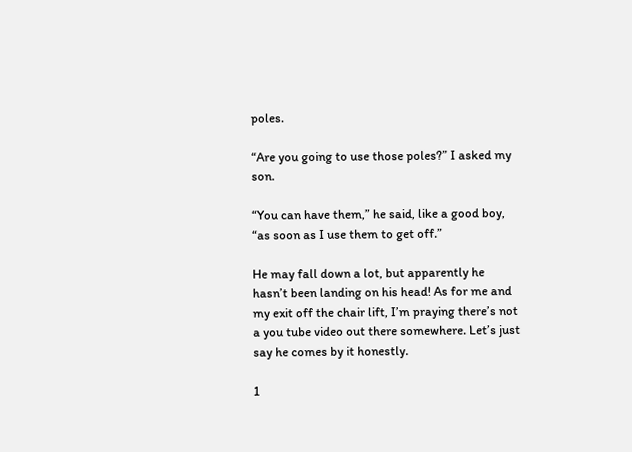poles.

“Are you going to use those poles?” I asked my son.

“You can have them,” he said, like a good boy, “as soon as I use them to get off.”

He may fall down a lot, but apparently he hasn’t been landing on his head! As for me and my exit off the chair lift, I’m praying there’s not a you tube video out there somewhere. Let’s just say he comes by it honestly.

1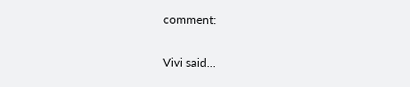comment:

Vivi said...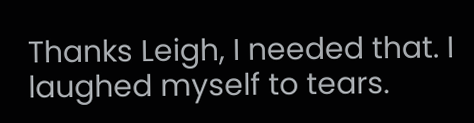Thanks Leigh, I needed that. I laughed myself to tears.